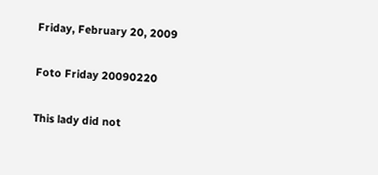Friday, February 20, 2009

Foto Friday 20090220

This lady did not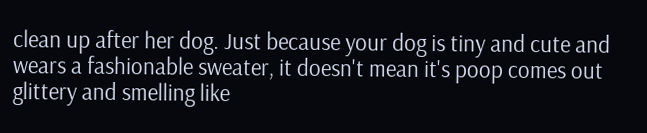clean up after her dog. Just because your dog is tiny and cute and wears a fashionable sweater, it doesn't mean it's poop comes out glittery and smelling like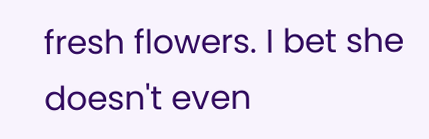fresh flowers. I bet she doesn't even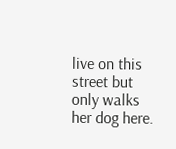live on this street but only walks her dog here.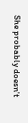She probably doesn't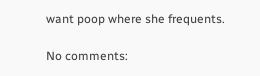want poop where she frequents.

No comments: